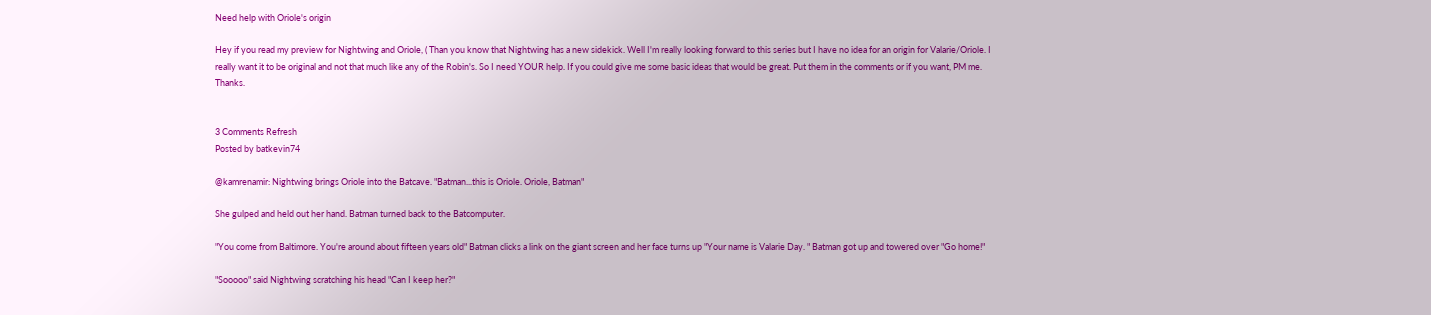Need help with Oriole's origin

Hey if you read my preview for Nightwing and Oriole, ( Than you know that Nightwing has a new sidekick. Well I'm really looking forward to this series but I have no idea for an origin for Valarie/Oriole. I really want it to be original and not that much like any of the Robin's. So I need YOUR help. If you could give me some basic ideas that would be great. Put them in the comments or if you want, PM me. Thanks.


3 Comments Refresh
Posted by batkevin74

@kamrenamir: Nightwing brings Oriole into the Batcave. "Batman...this is Oriole. Oriole, Batman"

She gulped and held out her hand. Batman turned back to the Batcomputer.

"You come from Baltimore. You're around about fifteen years old" Batman clicks a link on the giant screen and her face turns up "Your name is Valarie Day. " Batman got up and towered over "Go home!"

"Sooooo" said Nightwing scratching his head "Can I keep her?"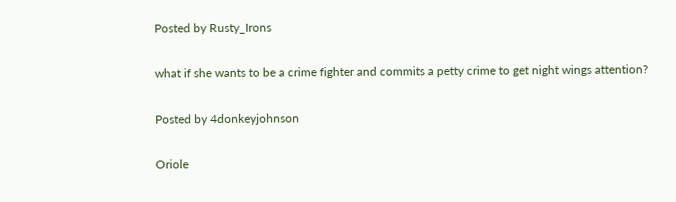Posted by Rusty_Irons

what if she wants to be a crime fighter and commits a petty crime to get night wings attention?

Posted by 4donkeyjohnson

Oriole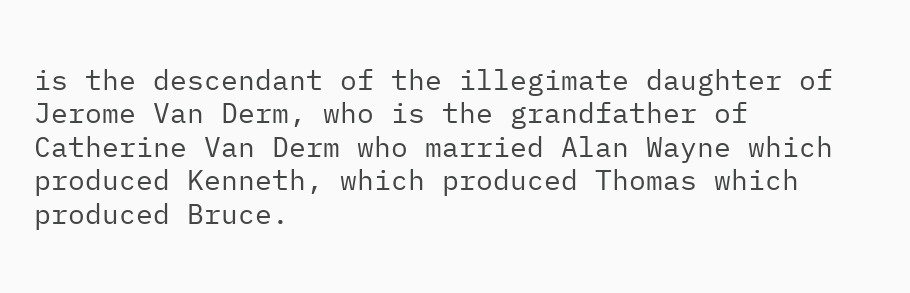is the descendant of the illegimate daughter of Jerome Van Derm, who is the grandfather of Catherine Van Derm who married Alan Wayne which produced Kenneth, which produced Thomas which produced Bruce.